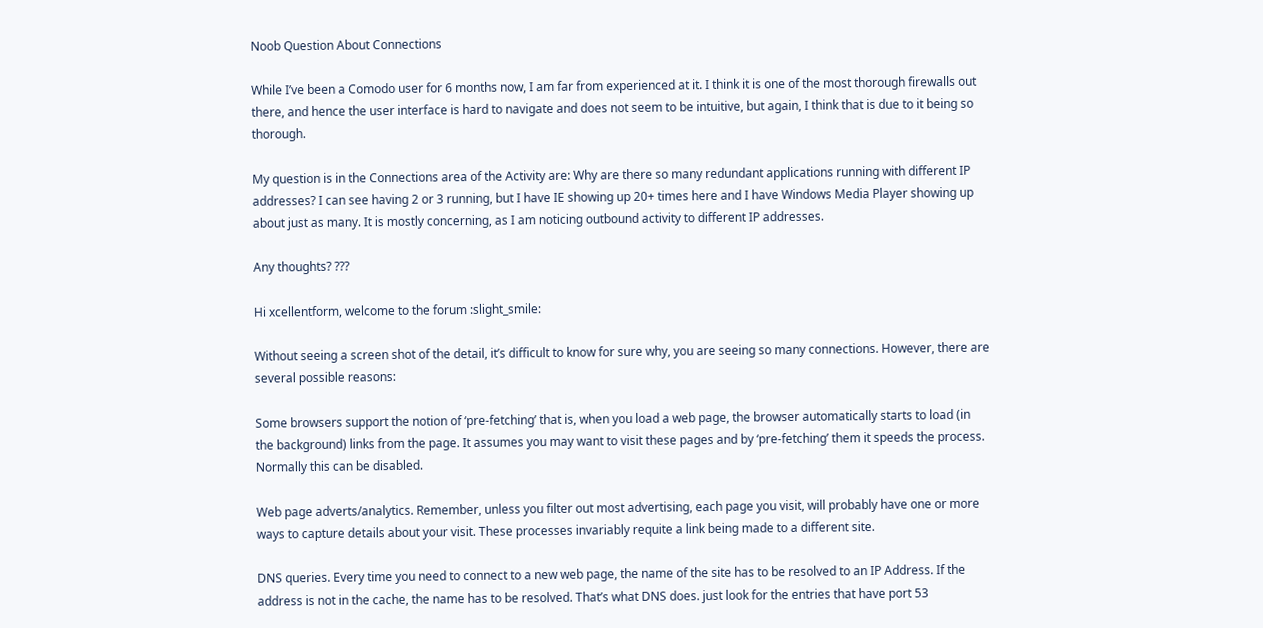Noob Question About Connections

While I’ve been a Comodo user for 6 months now, I am far from experienced at it. I think it is one of the most thorough firewalls out there, and hence the user interface is hard to navigate and does not seem to be intuitive, but again, I think that is due to it being so thorough.

My question is in the Connections area of the Activity are: Why are there so many redundant applications running with different IP addresses? I can see having 2 or 3 running, but I have IE showing up 20+ times here and I have Windows Media Player showing up about just as many. It is mostly concerning, as I am noticing outbound activity to different IP addresses.

Any thoughts? ???

Hi xcellentform, welcome to the forum :slight_smile:

Without seeing a screen shot of the detail, it’s difficult to know for sure why, you are seeing so many connections. However, there are several possible reasons:

Some browsers support the notion of ‘pre-fetching’ that is, when you load a web page, the browser automatically starts to load (in the background) links from the page. It assumes you may want to visit these pages and by ‘pre-fetching’ them it speeds the process. Normally this can be disabled.

Web page adverts/analytics. Remember, unless you filter out most advertising, each page you visit, will probably have one or more ways to capture details about your visit. These processes invariably requite a link being made to a different site.

DNS queries. Every time you need to connect to a new web page, the name of the site has to be resolved to an IP Address. If the address is not in the cache, the name has to be resolved. That’s what DNS does. just look for the entries that have port 53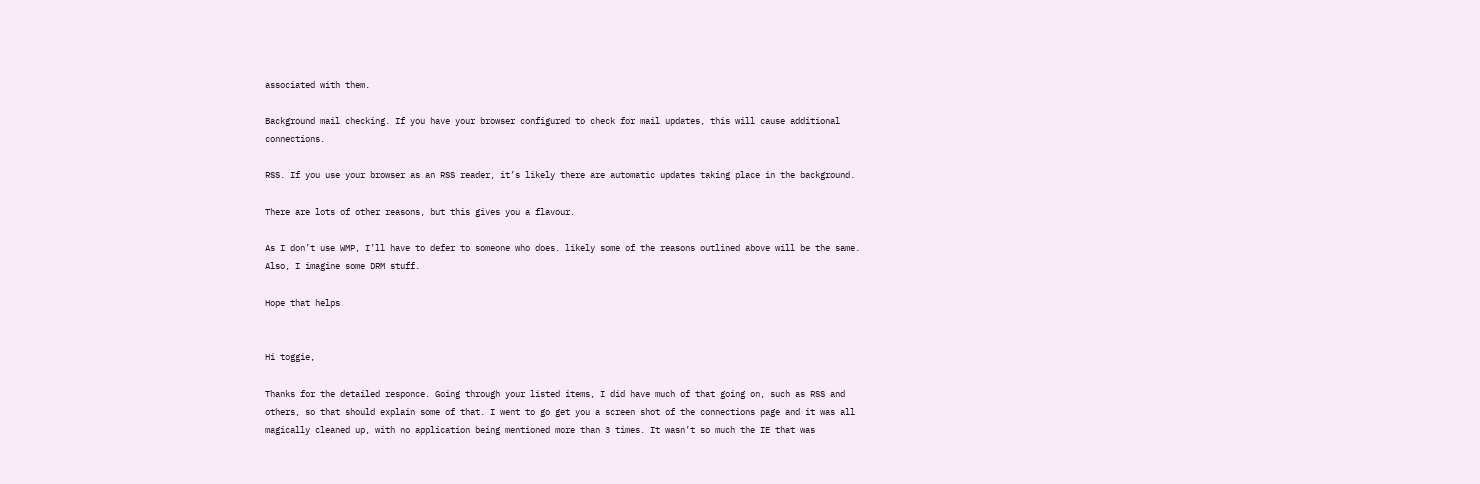associated with them.

Background mail checking. If you have your browser configured to check for mail updates, this will cause additional connections.

RSS. If you use your browser as an RSS reader, it’s likely there are automatic updates taking place in the background.

There are lots of other reasons, but this gives you a flavour.

As I don’t use WMP, I’ll have to defer to someone who does. likely some of the reasons outlined above will be the same. Also, I imagine some DRM stuff.

Hope that helps


Hi toggie,

Thanks for the detailed responce. Going through your listed items, I did have much of that going on, such as RSS and others, so that should explain some of that. I went to go get you a screen shot of the connections page and it was all magically cleaned up, with no application being mentioned more than 3 times. It wasn’t so much the IE that was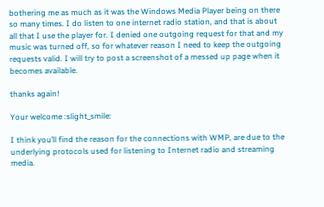bothering me as much as it was the Windows Media Player being on there so many times. I do listen to one internet radio station, and that is about all that I use the player for. I denied one outgoing request for that and my music was turned off, so for whatever reason I need to keep the outgoing requests valid. I will try to post a screenshot of a messed up page when it becomes available.

thanks again!

Your welcome :slight_smile:

I think you’ll find the reason for the connections with WMP, are due to the underlying protocols used for listening to Internet radio and streaming media.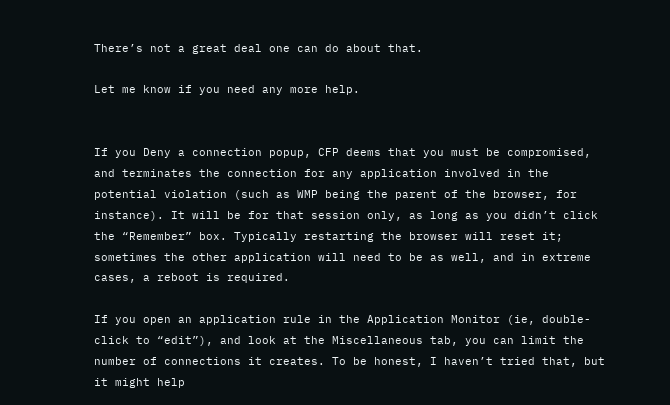There’s not a great deal one can do about that.

Let me know if you need any more help.


If you Deny a connection popup, CFP deems that you must be compromised, and terminates the connection for any application involved in the potential violation (such as WMP being the parent of the browser, for instance). It will be for that session only, as long as you didn’t click the “Remember” box. Typically restarting the browser will reset it; sometimes the other application will need to be as well, and in extreme cases, a reboot is required.

If you open an application rule in the Application Monitor (ie, double-click to “edit”), and look at the Miscellaneous tab, you can limit the number of connections it creates. To be honest, I haven’t tried that, but it might help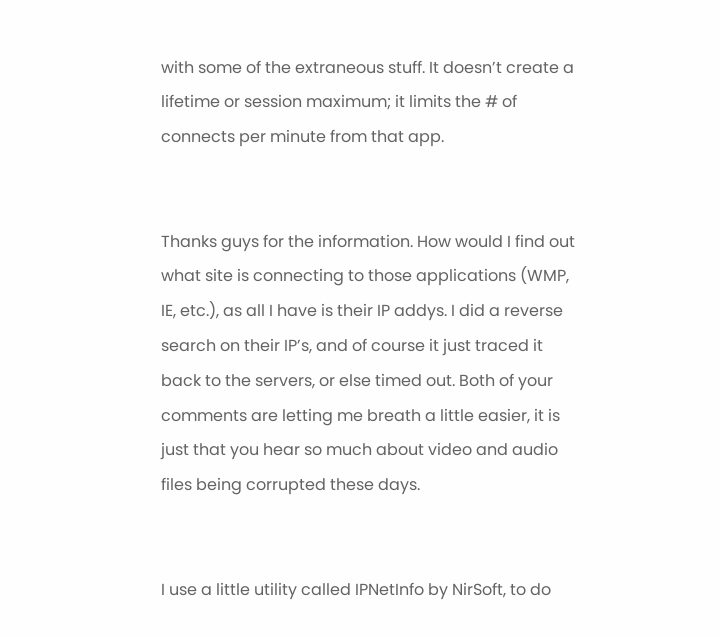with some of the extraneous stuff. It doesn’t create a lifetime or session maximum; it limits the # of connects per minute from that app.


Thanks guys for the information. How would I find out what site is connecting to those applications (WMP, IE, etc.), as all I have is their IP addys. I did a reverse search on their IP’s, and of course it just traced it back to the servers, or else timed out. Both of your comments are letting me breath a little easier, it is just that you hear so much about video and audio files being corrupted these days.


I use a little utility called IPNetInfo by NirSoft, to do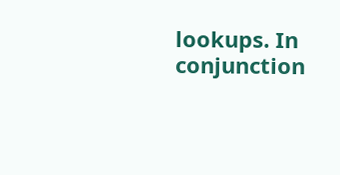lookups. In conjunction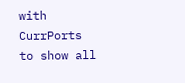with CurrPorts to show all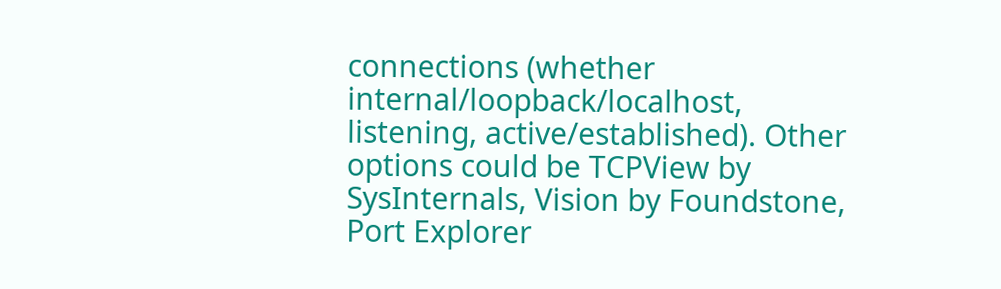connections (whether internal/loopback/localhost, listening, active/established). Other options could be TCPView by SysInternals, Vision by Foundstone, Port Explorer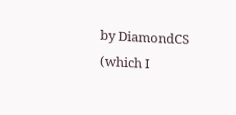by DiamondCS (which I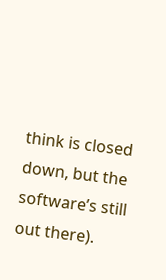think is closed down, but the software’s still out there).